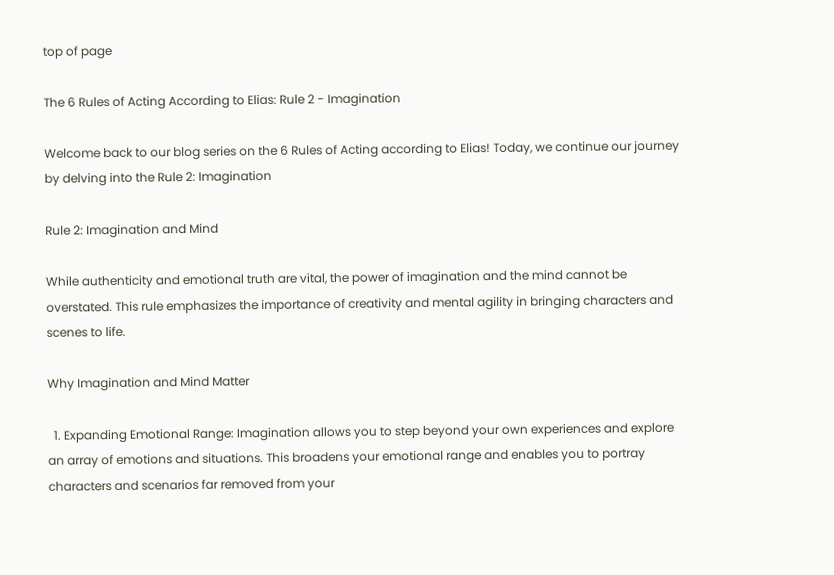top of page

The 6 Rules of Acting According to Elias: Rule 2 - Imagination

Welcome back to our blog series on the 6 Rules of Acting according to Elias! Today, we continue our journey by delving into the Rule 2: Imagination

Rule 2: Imagination and Mind

While authenticity and emotional truth are vital, the power of imagination and the mind cannot be overstated. This rule emphasizes the importance of creativity and mental agility in bringing characters and scenes to life.

Why Imagination and Mind Matter

  1. Expanding Emotional Range: Imagination allows you to step beyond your own experiences and explore an array of emotions and situations. This broadens your emotional range and enables you to portray characters and scenarios far removed from your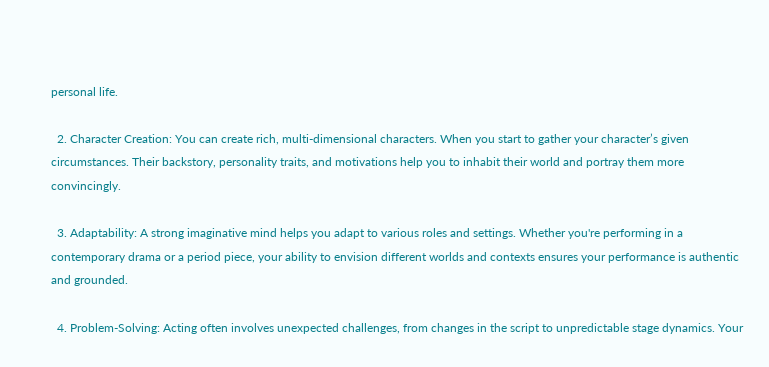personal life.

  2. Character Creation: You can create rich, multi-dimensional characters. When you start to gather your character’s given circumstances. Their backstory, personality traits, and motivations help you to inhabit their world and portray them more convincingly.

  3. Adaptability: A strong imaginative mind helps you adapt to various roles and settings. Whether you're performing in a contemporary drama or a period piece, your ability to envision different worlds and contexts ensures your performance is authentic and grounded.

  4. Problem-Solving: Acting often involves unexpected challenges, from changes in the script to unpredictable stage dynamics. Your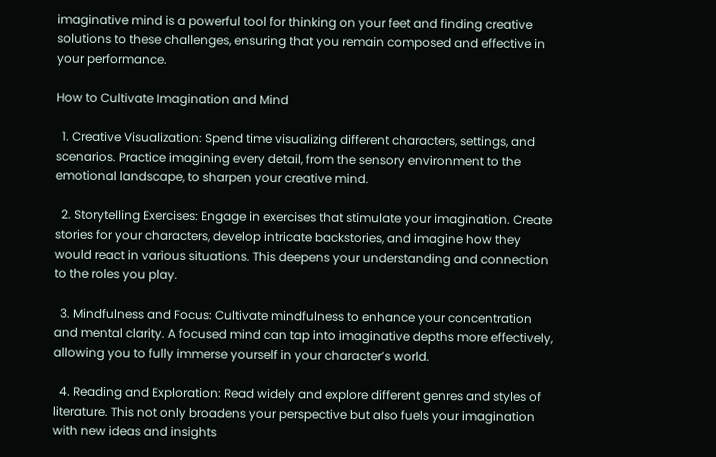imaginative mind is a powerful tool for thinking on your feet and finding creative solutions to these challenges, ensuring that you remain composed and effective in your performance.

How to Cultivate Imagination and Mind

  1. Creative Visualization: Spend time visualizing different characters, settings, and scenarios. Practice imagining every detail, from the sensory environment to the emotional landscape, to sharpen your creative mind.

  2. Storytelling Exercises: Engage in exercises that stimulate your imagination. Create stories for your characters, develop intricate backstories, and imagine how they would react in various situations. This deepens your understanding and connection to the roles you play.

  3. Mindfulness and Focus: Cultivate mindfulness to enhance your concentration and mental clarity. A focused mind can tap into imaginative depths more effectively, allowing you to fully immerse yourself in your character’s world.

  4. Reading and Exploration: Read widely and explore different genres and styles of literature. This not only broadens your perspective but also fuels your imagination with new ideas and insights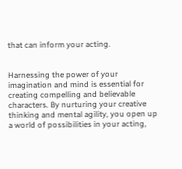that can inform your acting.


Harnessing the power of your imagination and mind is essential for creating compelling and believable characters. By nurturing your creative thinking and mental agility, you open up a world of possibilities in your acting,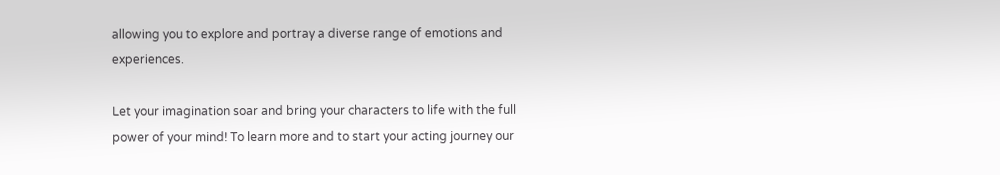allowing you to explore and portray a diverse range of emotions and experiences.

Let your imagination soar and bring your characters to life with the full power of your mind! To learn more and to start your acting journey our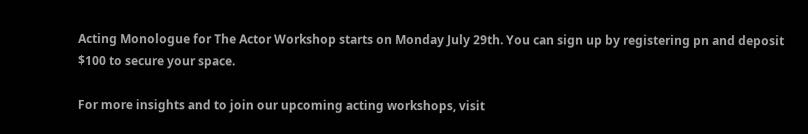Acting Monologue for The Actor Workshop starts on Monday July 29th. You can sign up by registering pn and deposit $100 to secure your space.

For more insights and to join our upcoming acting workshops, visit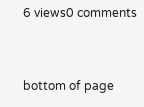6 views0 comments


bottom of page